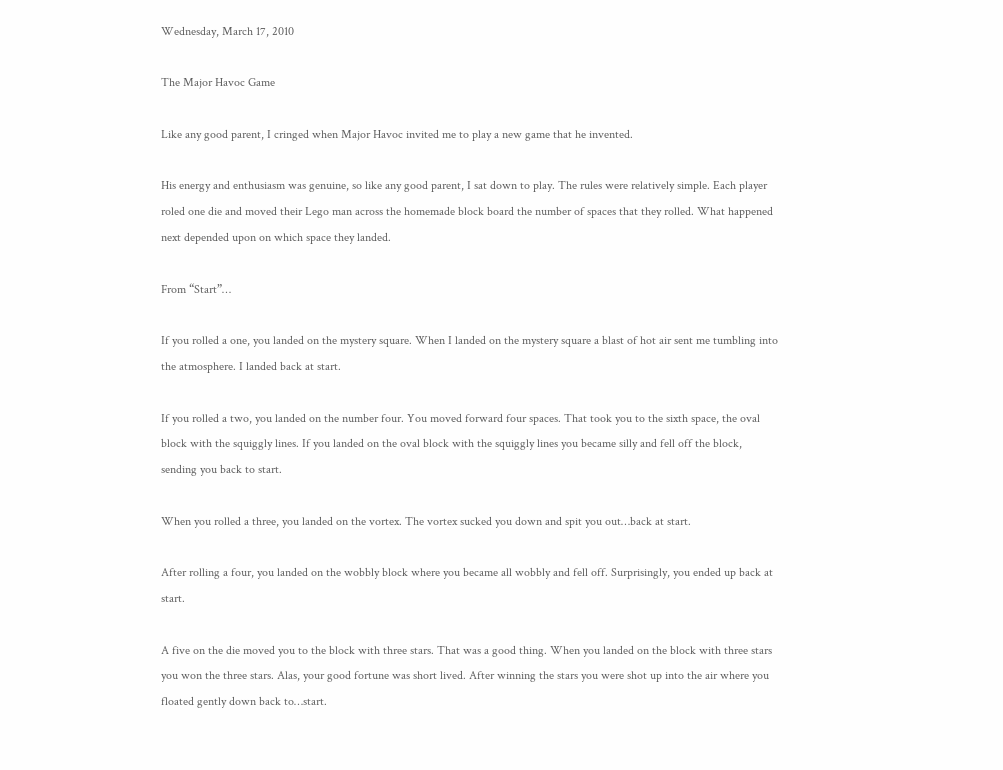Wednesday, March 17, 2010

The Major Havoc Game

Like any good parent, I cringed when Major Havoc invited me to play a new game that he invented.

His energy and enthusiasm was genuine, so like any good parent, I sat down to play. The rules were relatively simple. Each player roled one die and moved their Lego man across the homemade block board the number of spaces that they rolled. What happened next depended upon on which space they landed.

From “Start”…

If you rolled a one, you landed on the mystery square. When I landed on the mystery square a blast of hot air sent me tumbling into the atmosphere. I landed back at start.

If you rolled a two, you landed on the number four. You moved forward four spaces. That took you to the sixth space, the oval block with the squiggly lines. If you landed on the oval block with the squiggly lines you became silly and fell off the block, sending you back to start.

When you rolled a three, you landed on the vortex. The vortex sucked you down and spit you out…back at start.

After rolling a four, you landed on the wobbly block where you became all wobbly and fell off. Surprisingly, you ended up back at start.

A five on the die moved you to the block with three stars. That was a good thing. When you landed on the block with three stars you won the three stars. Alas, your good fortune was short lived. After winning the stars you were shot up into the air where you floated gently down back to…start.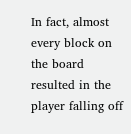In fact, almost every block on the board resulted in the player falling off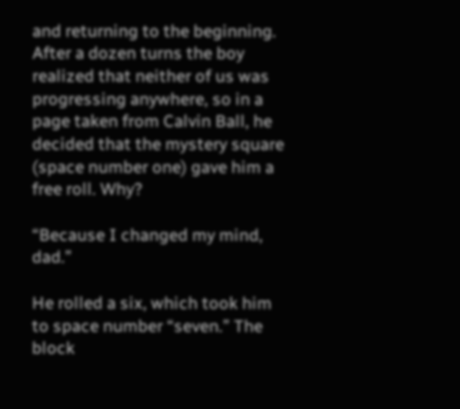and returning to the beginning. After a dozen turns the boy realized that neither of us was progressing anywhere, so in a page taken from Calvin Ball, he decided that the mystery square (space number one) gave him a free roll. Why?

“Because I changed my mind, dad.”

He rolled a six, which took him to space number “seven.” The block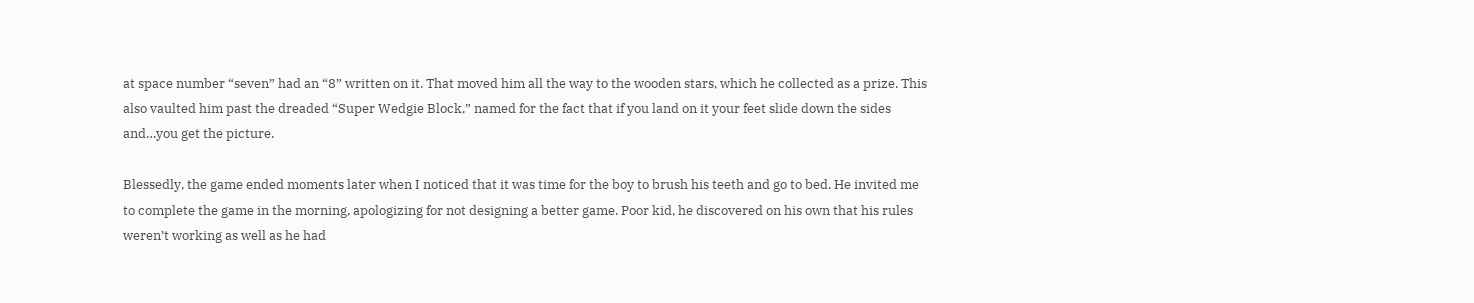at space number “seven” had an “8” written on it. That moved him all the way to the wooden stars, which he collected as a prize. This also vaulted him past the dreaded “Super Wedgie Block,” named for the fact that if you land on it your feet slide down the sides and…you get the picture.

Blessedly, the game ended moments later when I noticed that it was time for the boy to brush his teeth and go to bed. He invited me to complete the game in the morning, apologizing for not designing a better game. Poor kid, he discovered on his own that his rules weren’t working as well as he had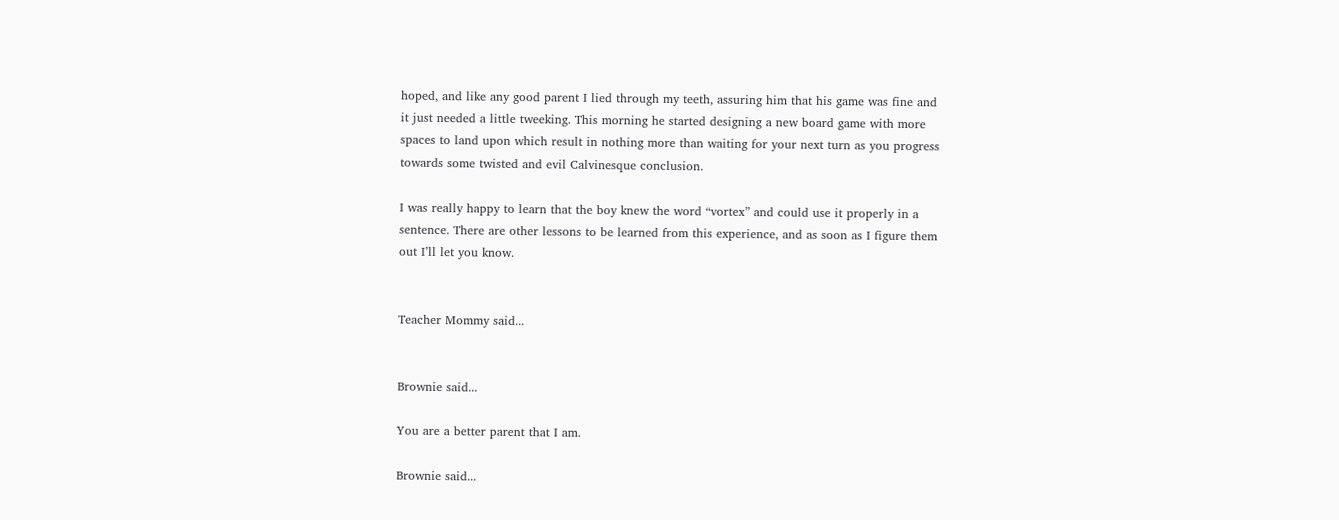hoped, and like any good parent I lied through my teeth, assuring him that his game was fine and it just needed a little tweeking. This morning he started designing a new board game with more spaces to land upon which result in nothing more than waiting for your next turn as you progress towards some twisted and evil Calvinesque conclusion.

I was really happy to learn that the boy knew the word “vortex” and could use it properly in a sentence. There are other lessons to be learned from this experience, and as soon as I figure them out I’ll let you know.


Teacher Mommy said...


Brownie said...

You are a better parent that I am.

Brownie said...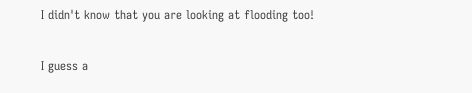I didn't know that you are looking at flooding too!

I guess a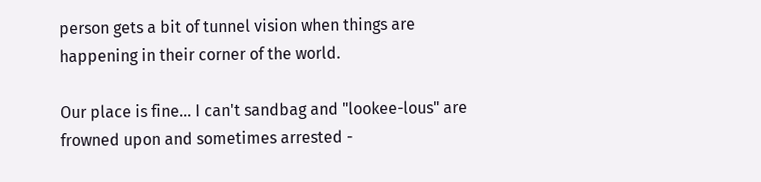person gets a bit of tunnel vision when things are happening in their corner of the world.

Our place is fine... I can't sandbag and "lookee-lous" are frowned upon and sometimes arrested -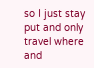so I just stay put and only travel where and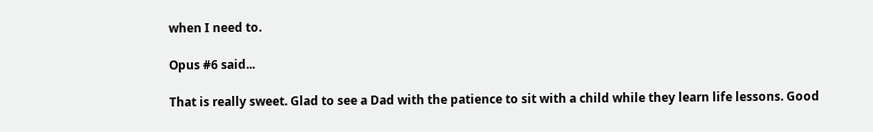when I need to.

Opus #6 said...

That is really sweet. Glad to see a Dad with the patience to sit with a child while they learn life lessons. Good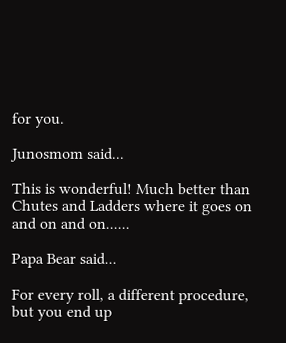for you.

Junosmom said...

This is wonderful! Much better than Chutes and Ladders where it goes on and on and on......

Papa Bear said...

For every roll, a different procedure, but you end up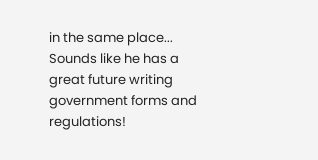in the same place... Sounds like he has a great future writing government forms and regulations!